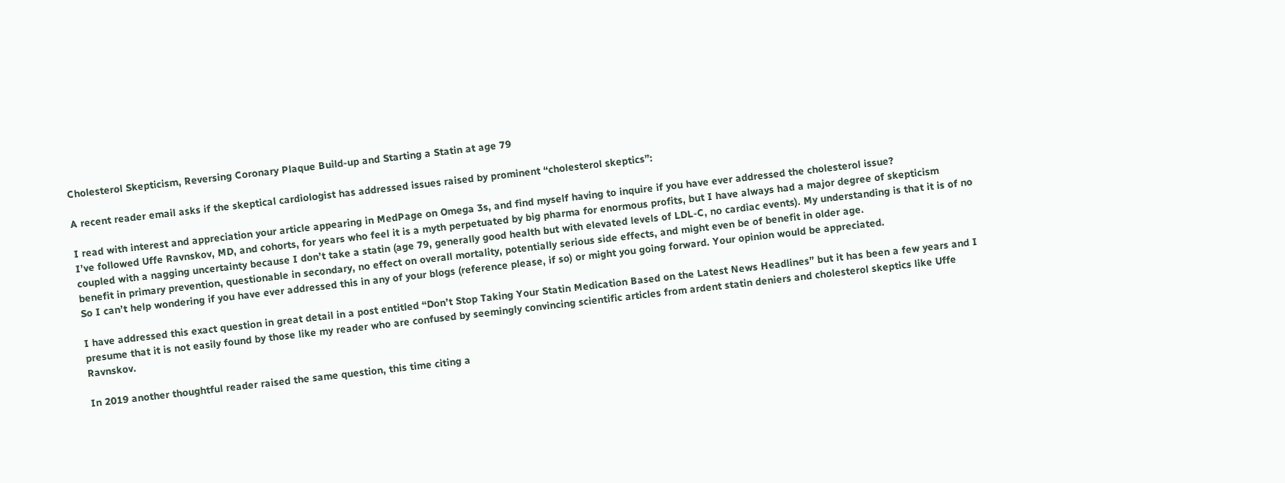Cholesterol Skepticism, Reversing Coronary Plaque Build-up and Starting a Statin at age 79

A recent reader email asks if the skeptical cardiologist has addressed issues raised by prominent “cholesterol skeptics”:

I read with interest and appreciation your article appearing in MedPage on Omega 3s, and find myself having to inquire if you have ever addressed the cholesterol issue?
I’ve followed Uffe Ravnskov, MD, and cohorts, for years who feel it is a myth perpetuated by big pharma for enormous profits, but I have always had a major degree of skepticism coupled with a nagging uncertainty because I don’t take a statin (age 79, generally good health but with elevated levels of LDL-C, no cardiac events). My understanding is that it is of no benefit in primary prevention, questionable in secondary, no effect on overall mortality, potentially serious side effects, and might even be of benefit in older age.
So I can’t help wondering if you have ever addressed this in any of your blogs (reference please, if so) or might you going forward. Your opinion would be appreciated.

I have addressed this exact question in great detail in a post entitled “Don’t Stop Taking Your Statin Medication Based on the Latest News Headlines” but it has been a few years and I presume that it is not easily found by those like my reader who are confused by seemingly convincing scientific articles from ardent statin deniers and cholesterol skeptics like Uffe Ravnskov.

In 2019 another thoughtful reader raised the same question, this time citing a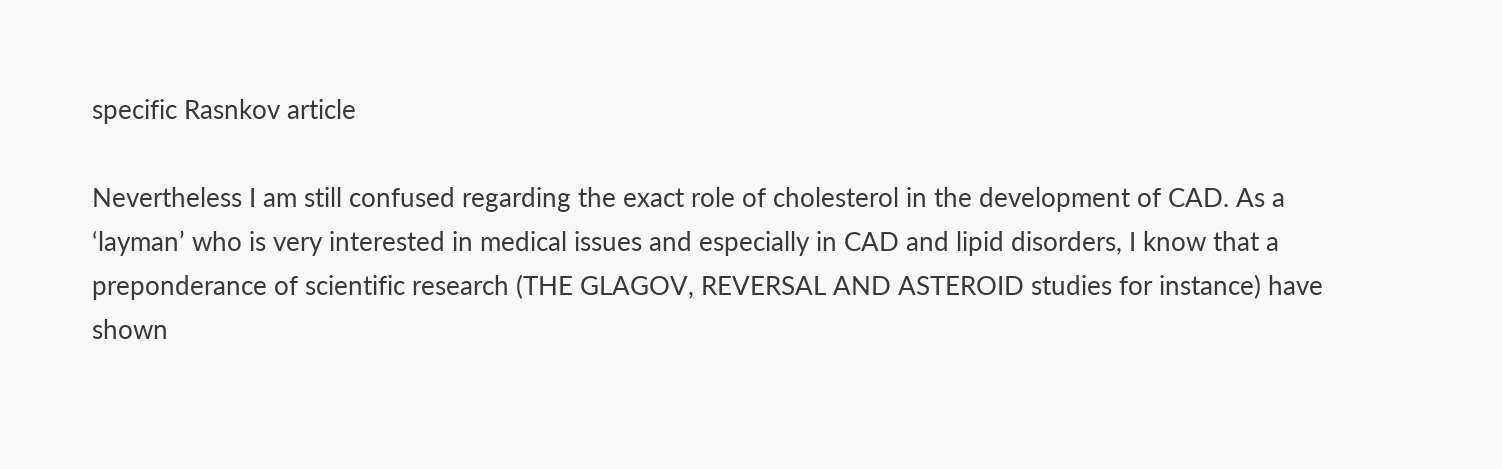specific Rasnkov article

Nevertheless I am still confused regarding the exact role of cholesterol in the development of CAD. As a ‘layman’ who is very interested in medical issues and especially in CAD and lipid disorders, I know that a preponderance of scientific research (THE GLAGOV, REVERSAL AND ASTEROID studies for instance) have shown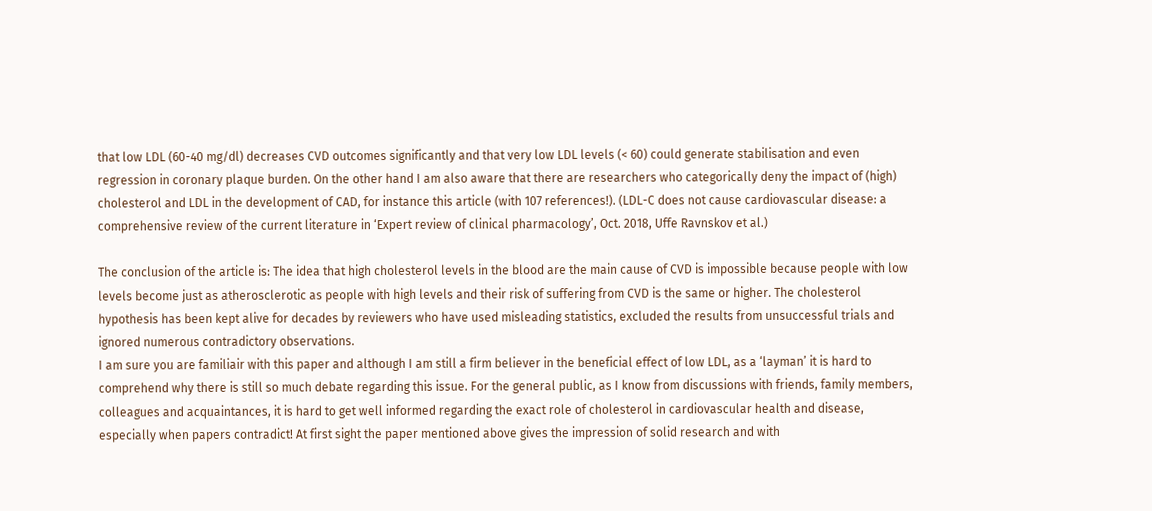that low LDL (60-40 mg/dl) decreases CVD outcomes significantly and that very low LDL levels (< 60) could generate stabilisation and even regression in coronary plaque burden. On the other hand I am also aware that there are researchers who categorically deny the impact of (high) cholesterol and LDL in the development of CAD, for instance this article (with 107 references!). (LDL-C does not cause cardiovascular disease: a comprehensive review of the current literature in ‘Expert review of clinical pharmacology’, Oct. 2018, Uffe Ravnskov et al.)

The conclusion of the article is: The idea that high cholesterol levels in the blood are the main cause of CVD is impossible because people with low levels become just as atherosclerotic as people with high levels and their risk of suffering from CVD is the same or higher. The cholesterol hypothesis has been kept alive for decades by reviewers who have used misleading statistics, excluded the results from unsuccessful trials and ignored numerous contradictory observations.
I am sure you are familiair with this paper and although I am still a firm believer in the beneficial effect of low LDL, as a ‘layman’ it is hard to comprehend why there is still so much debate regarding this issue. For the general public, as I know from discussions with friends, family members, colleagues and acquaintances, it is hard to get well informed regarding the exact role of cholesterol in cardiovascular health and disease, especially when papers contradict! At first sight the paper mentioned above gives the impression of solid research and with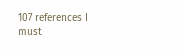107 references I must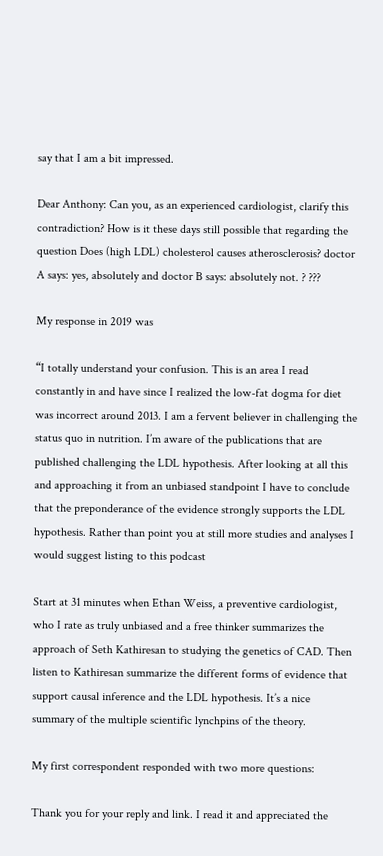say that I am a bit impressed.

Dear Anthony: Can you, as an experienced cardiologist, clarify this contradiction? How is it these days still possible that regarding the question Does (high LDL) cholesterol causes atherosclerosis? doctor A says: yes, absolutely and doctor B says: absolutely not. ? ???

My response in 2019 was

“I totally understand your confusion. This is an area I read constantly in and have since I realized the low-fat dogma for diet was incorrect around 2013. I am a fervent believer in challenging the status quo in nutrition. I’m aware of the publications that are published challenging the LDL hypothesis. After looking at all this and approaching it from an unbiased standpoint I have to conclude that the preponderance of the evidence strongly supports the LDL hypothesis. Rather than point you at still more studies and analyses I would suggest listing to this podcast

Start at 31 minutes when Ethan Weiss, a preventive cardiologist, who I rate as truly unbiased and a free thinker summarizes the approach of Seth Kathiresan to studying the genetics of CAD. Then listen to Kathiresan summarize the different forms of evidence that support causal inference and the LDL hypothesis. It’s a nice summary of the multiple scientific lynchpins of the theory.

My first correspondent responded with two more questions:

Thank you for your reply and link. I read it and appreciated the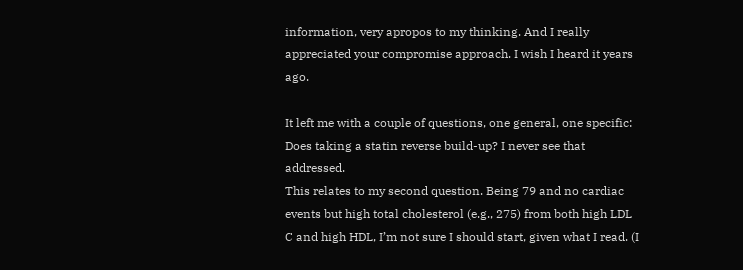information, very apropos to my thinking. And I really appreciated your compromise approach. I wish I heard it years ago.

It left me with a couple of questions, one general, one specific:
Does taking a statin reverse build-up? I never see that addressed.
This relates to my second question. Being 79 and no cardiac events but high total cholesterol (e.g., 275) from both high LDL C and high HDL, I’m not sure I should start, given what I read. (I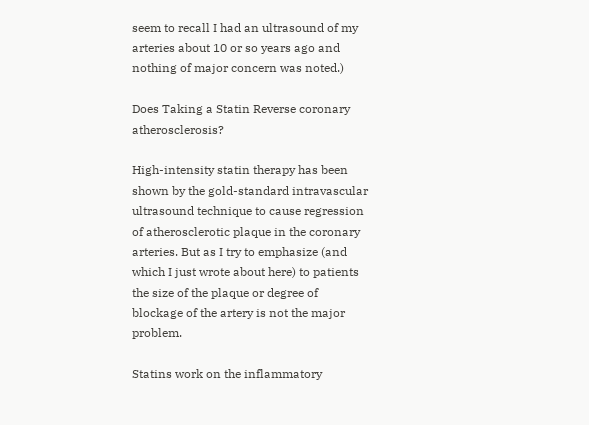seem to recall I had an ultrasound of my arteries about 10 or so years ago and nothing of major concern was noted.)

Does Taking a Statin Reverse coronary atherosclerosis?

High-intensity statin therapy has been shown by the gold-standard intravascular ultrasound technique to cause regression of atherosclerotic plaque in the coronary arteries. But as I try to emphasize (and which I just wrote about here) to patients the size of the plaque or degree of blockage of the artery is not the major problem.

Statins work on the inflammatory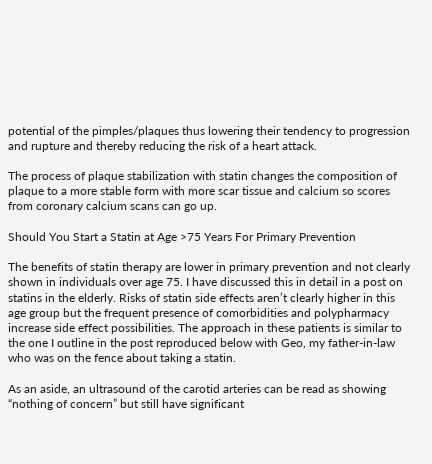potential of the pimples/plaques thus lowering their tendency to progression and rupture and thereby reducing the risk of a heart attack.

The process of plaque stabilization with statin changes the composition of plaque to a more stable form with more scar tissue and calcium so scores from coronary calcium scans can go up.

Should You Start a Statin at Age >75 Years For Primary Prevention

The benefits of statin therapy are lower in primary prevention and not clearly shown in individuals over age 75. I have discussed this in detail in a post on statins in the elderly. Risks of statin side effects aren’t clearly higher in this age group but the frequent presence of comorbidities and polypharmacy increase side effect possibilities. The approach in these patients is similar to the one I outline in the post reproduced below with Geo, my father-in-law who was on the fence about taking a statin.

As an aside, an ultrasound of the carotid arteries can be read as showing “nothing of concern” but still have significant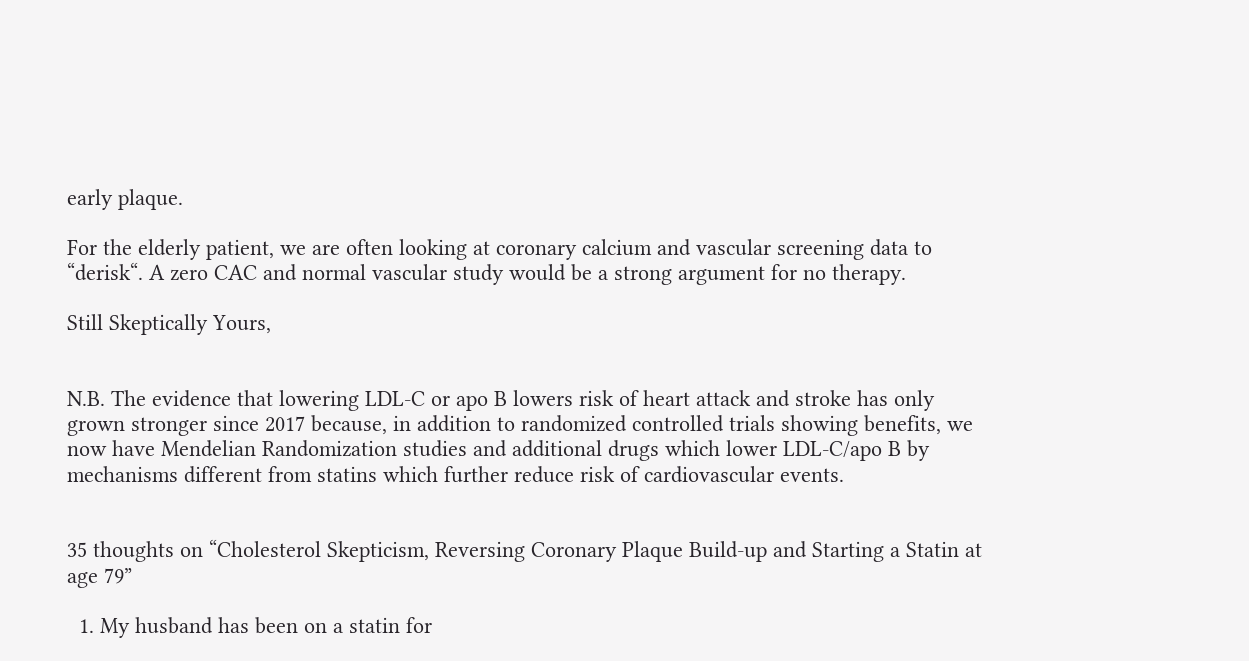early plaque.

For the elderly patient, we are often looking at coronary calcium and vascular screening data to “derisk“. A zero CAC and normal vascular study would be a strong argument for no therapy.

Still Skeptically Yours,


N.B. The evidence that lowering LDL-C or apo B lowers risk of heart attack and stroke has only grown stronger since 2017 because, in addition to randomized controlled trials showing benefits, we now have Mendelian Randomization studies and additional drugs which lower LDL-C/apo B by mechanisms different from statins which further reduce risk of cardiovascular events.


35 thoughts on “Cholesterol Skepticism, Reversing Coronary Plaque Build-up and Starting a Statin at age 79”

  1. My husband has been on a statin for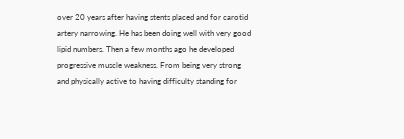over 20 years after having stents placed and for carotid artery narrowing. He has been doing well with very good lipid numbers. Then a few months ago he developed progressive muscle weakness. From being very strong and physically active to having difficulty standing for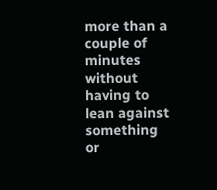more than a couple of minutes without having to lean against something or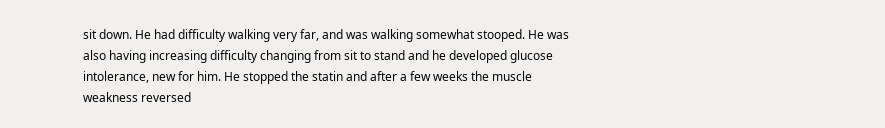sit down. He had difficulty walking very far, and was walking somewhat stooped. He was also having increasing difficulty changing from sit to stand and he developed glucose intolerance, new for him. He stopped the statin and after a few weeks the muscle weakness reversed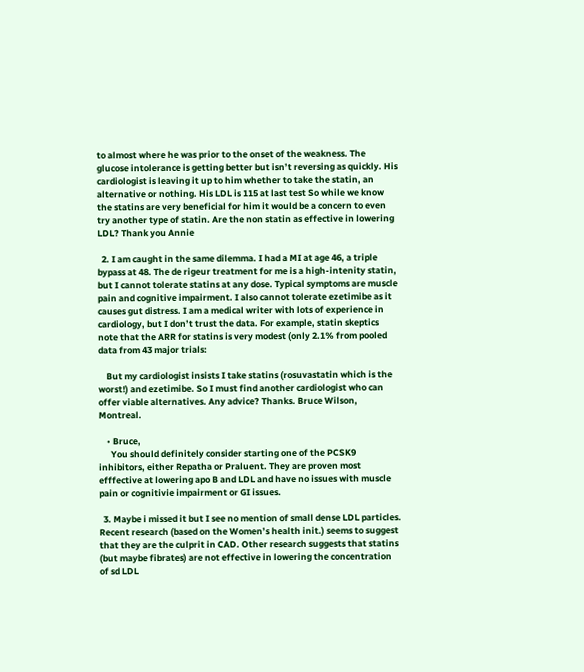to almost where he was prior to the onset of the weakness. The glucose intolerance is getting better but isn’t reversing as quickly. His cardiologist is leaving it up to him whether to take the statin, an alternative or nothing. His LDL is 115 at last test So while we know the statins are very beneficial for him it would be a concern to even try another type of statin. Are the non statin as effective in lowering LDL? Thank you Annie

  2. I am caught in the same dilemma. I had a MI at age 46, a triple bypass at 48. The de rigeur treatment for me is a high-intenity statin, but I cannot tolerate statins at any dose. Typical symptoms are muscle pain and cognitive impairment. I also cannot tolerate ezetimibe as it causes gut distress. I am a medical writer with lots of experience in cardiology, but I don’t trust the data. For example, statin skeptics note that the ARR for statins is very modest (only 2.1% from pooled data from 43 major trials:

    But my cardiologist insists I take statins (rosuvastatin which is the worst!) and ezetimibe. So I must find another cardiologist who can offer viable alternatives. Any advice? Thanks. Bruce Wilson, Montreal.

    • Bruce,
      You should definitely consider starting one of the PCSK9 inhibitors, either Repatha or Praluent. They are proven most efffective at lowering apo B and LDL and have no issues with muscle pain or cognitivie impairment or GI issues.

  3. Maybe i missed it but I see no mention of small dense LDL particles. Recent research (based on the Women’s health init.) seems to suggest that they are the culprit in CAD. Other research suggests that statins (but maybe fibrates) are not effective in lowering the concentration of sd LDL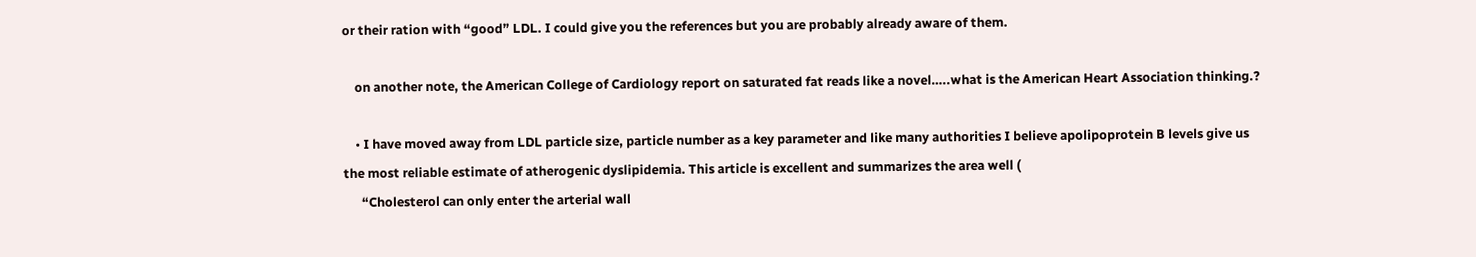or their ration with “good” LDL. I could give you the references but you are probably already aware of them.

    on another note, the American College of Cardiology report on saturated fat reads like a novel…..what is the American Heart Association thinking.?

    • I have moved away from LDL particle size, particle number as a key parameter and like many authorities I believe apolipoprotein B levels give us the most reliable estimate of atherogenic dyslipidemia. This article is excellent and summarizes the area well (
      “Cholesterol can only enter the arterial wall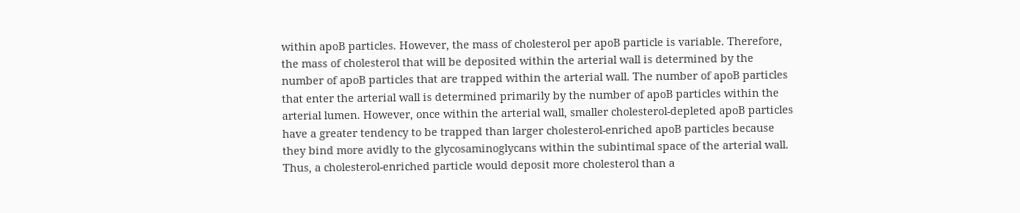within apoB particles. However, the mass of cholesterol per apoB particle is variable. Therefore, the mass of cholesterol that will be deposited within the arterial wall is determined by the number of apoB particles that are trapped within the arterial wall. The number of apoB particles that enter the arterial wall is determined primarily by the number of apoB particles within the arterial lumen. However, once within the arterial wall, smaller cholesterol-depleted apoB particles have a greater tendency to be trapped than larger cholesterol-enriched apoB particles because they bind more avidly to the glycosaminoglycans within the subintimal space of the arterial wall. Thus, a cholesterol-enriched particle would deposit more cholesterol than a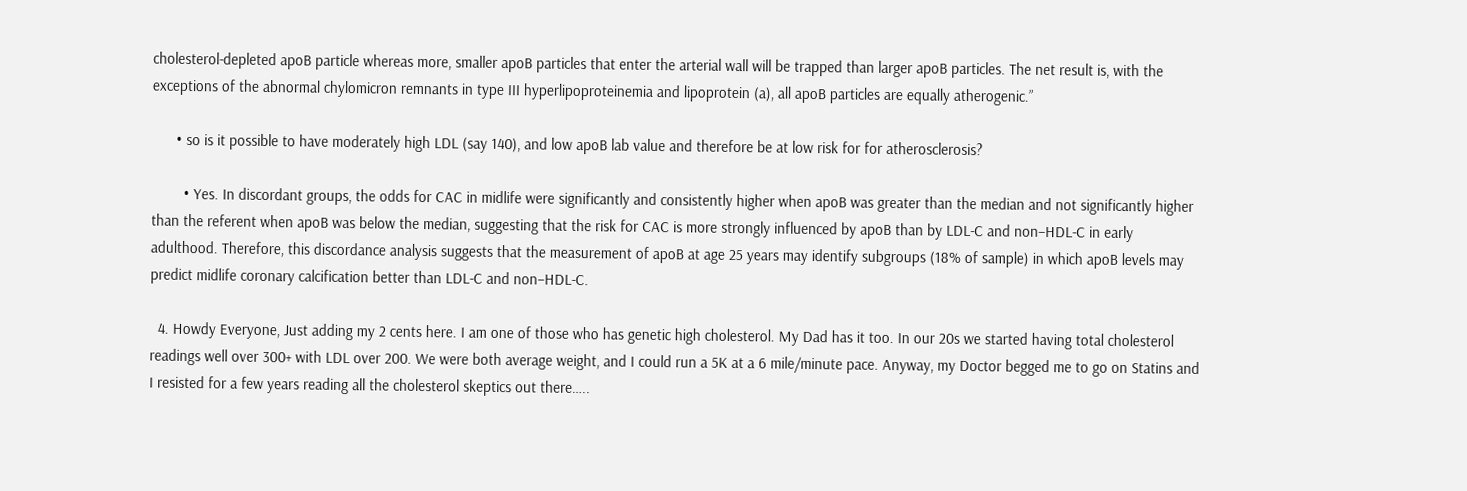cholesterol-depleted apoB particle whereas more, smaller apoB particles that enter the arterial wall will be trapped than larger apoB particles. The net result is, with the exceptions of the abnormal chylomicron remnants in type III hyperlipoproteinemia and lipoprotein (a), all apoB particles are equally atherogenic.”

      • so is it possible to have moderately high LDL (say 140), and low apoB lab value and therefore be at low risk for for atherosclerosis?

        • Yes. In discordant groups, the odds for CAC in midlife were significantly and consistently higher when apoB was greater than the median and not significantly higher than the referent when apoB was below the median, suggesting that the risk for CAC is more strongly influenced by apoB than by LDL-C and non–HDL-C in early adulthood. Therefore, this discordance analysis suggests that the measurement of apoB at age 25 years may identify subgroups (18% of sample) in which apoB levels may predict midlife coronary calcification better than LDL-C and non–HDL-C.

  4. Howdy Everyone, Just adding my 2 cents here. I am one of those who has genetic high cholesterol. My Dad has it too. In our 20s we started having total cholesterol readings well over 300+ with LDL over 200. We were both average weight, and I could run a 5K at a 6 mile/minute pace. Anyway, my Doctor begged me to go on Statins and I resisted for a few years reading all the cholesterol skeptics out there…..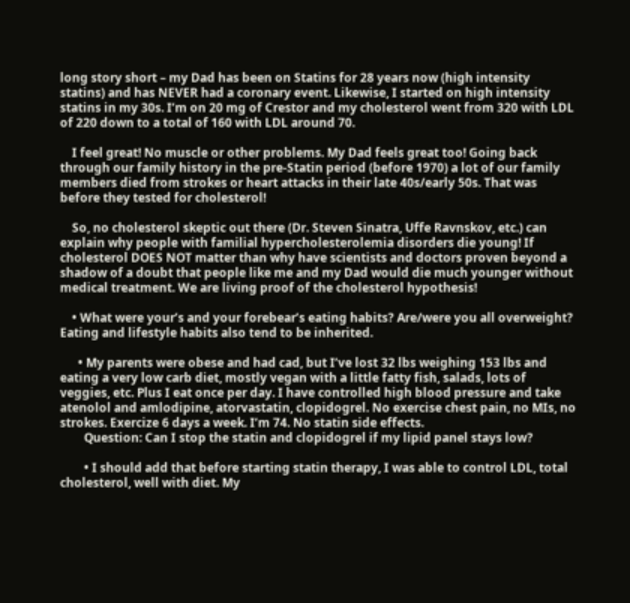long story short – my Dad has been on Statins for 28 years now (high intensity statins) and has NEVER had a coronary event. Likewise, I started on high intensity statins in my 30s. I’m on 20 mg of Crestor and my cholesterol went from 320 with LDL of 220 down to a total of 160 with LDL around 70.

    I feel great! No muscle or other problems. My Dad feels great too! Going back through our family history in the pre-Statin period (before 1970) a lot of our family members died from strokes or heart attacks in their late 40s/early 50s. That was before they tested for cholesterol!

    So, no cholesterol skeptic out there (Dr. Steven Sinatra, Uffe Ravnskov, etc.) can explain why people with familial hypercholesterolemia disorders die young! If cholesterol DOES NOT matter than why have scientists and doctors proven beyond a shadow of a doubt that people like me and my Dad would die much younger without medical treatment. We are living proof of the cholesterol hypothesis!

    • What were your’s and your forebear’s eating habits? Are/were you all overweight? Eating and lifestyle habits also tend to be inherited.

      • My parents were obese and had cad, but I’ve lost 32 lbs weighing 153 lbs and eating a very low carb diet, mostly vegan with a little fatty fish, salads, lots of veggies, etc. Plus I eat once per day. I have controlled high blood pressure and take atenolol and amlodipine, atorvastatin, clopidogrel. No exercise chest pain, no MIs, no strokes. Exercize 6 days a week. I’m 74. No statin side effects.
        Question: Can I stop the statin and clopidogrel if my lipid panel stays low?

        • I should add that before starting statin therapy, I was able to control LDL, total cholesterol, well with diet. My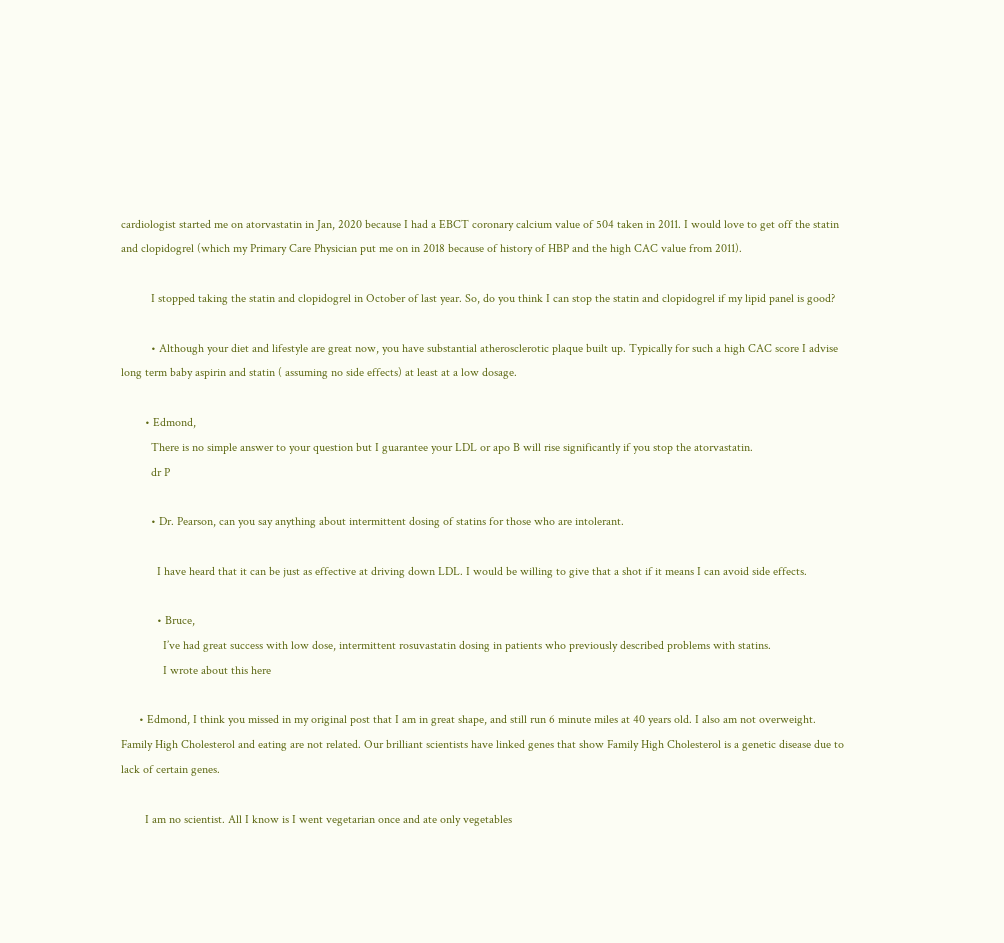cardiologist started me on atorvastatin in Jan, 2020 because I had a EBCT coronary calcium value of 504 taken in 2011. I would love to get off the statin and clopidogrel (which my Primary Care Physician put me on in 2018 because of history of HBP and the high CAC value from 2011).

          I stopped taking the statin and clopidogrel in October of last year. So, do you think I can stop the statin and clopidogrel if my lipid panel is good?

          • Although your diet and lifestyle are great now, you have substantial atherosclerotic plaque built up. Typically for such a high CAC score I advise long term baby aspirin and statin ( assuming no side effects) at least at a low dosage.

        • Edmond,
          There is no simple answer to your question but I guarantee your LDL or apo B will rise significantly if you stop the atorvastatin.
          dr P

          • Dr. Pearson, can you say anything about intermittent dosing of statins for those who are intolerant.

            I have heard that it can be just as effective at driving down LDL. I would be willing to give that a shot if it means I can avoid side effects.

            • Bruce,
              I’ve had great success with low dose, intermittent rosuvastatin dosing in patients who previously described problems with statins.
              I wrote about this here

      • Edmond, I think you missed in my original post that I am in great shape, and still run 6 minute miles at 40 years old. I also am not overweight. Family High Cholesterol and eating are not related. Our brilliant scientists have linked genes that show Family High Cholesterol is a genetic disease due to lack of certain genes.

        I am no scientist. All I know is I went vegetarian once and ate only vegetables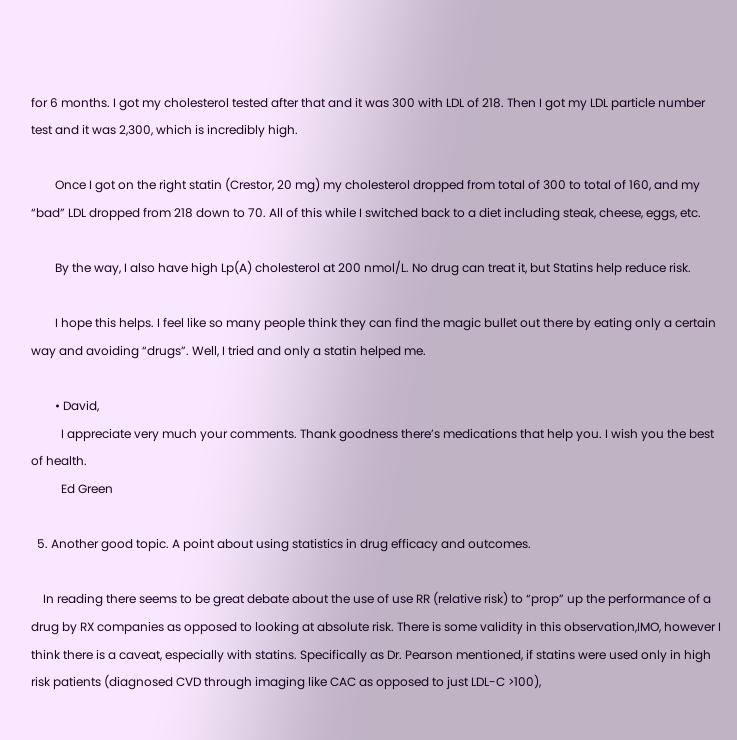for 6 months. I got my cholesterol tested after that and it was 300 with LDL of 218. Then I got my LDL particle number test and it was 2,300, which is incredibly high.

        Once I got on the right statin (Crestor, 20 mg) my cholesterol dropped from total of 300 to total of 160, and my “bad” LDL dropped from 218 down to 70. All of this while I switched back to a diet including steak, cheese, eggs, etc.

        By the way, I also have high Lp(A) cholesterol at 200 nmol/L. No drug can treat it, but Statins help reduce risk.

        I hope this helps. I feel like so many people think they can find the magic bullet out there by eating only a certain way and avoiding “drugs”. Well, I tried and only a statin helped me.

        • David,
          I appreciate very much your comments. Thank goodness there’s medications that help you. I wish you the best of health.
          Ed Green

  5. Another good topic. A point about using statistics in drug efficacy and outcomes.

    In reading there seems to be great debate about the use of use RR (relative risk) to “prop” up the performance of a drug by RX companies as opposed to looking at absolute risk. There is some validity in this observation,IMO, however I think there is a caveat, especially with statins. Specifically as Dr. Pearson mentioned, if statins were used only in high risk patients (diagnosed CVD through imaging like CAC as opposed to just LDL-C >100),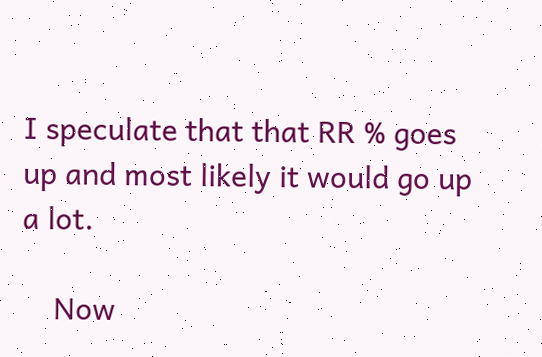I speculate that that RR % goes up and most likely it would go up a lot.

    Now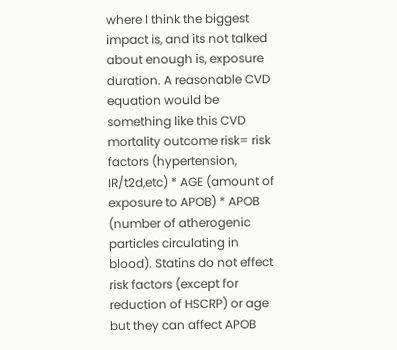where I think the biggest impact is, and its not talked about enough is, exposure duration. A reasonable CVD equation would be something like this CVD mortality outcome risk= risk factors (hypertension, IR/t2d,etc) * AGE (amount of exposure to APOB) * APOB (number of atherogenic particles circulating in blood). Statins do not effect risk factors (except for reduction of HSCRP) or age but they can affect APOB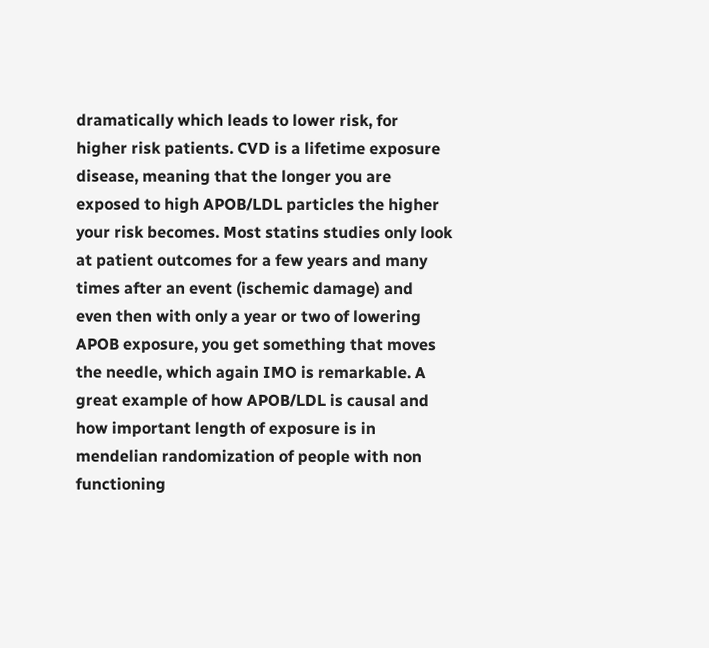dramatically which leads to lower risk, for higher risk patients. CVD is a lifetime exposure disease, meaning that the longer you are exposed to high APOB/LDL particles the higher your risk becomes. Most statins studies only look at patient outcomes for a few years and many times after an event (ischemic damage) and even then with only a year or two of lowering APOB exposure, you get something that moves the needle, which again IMO is remarkable. A great example of how APOB/LDL is causal and how important length of exposure is in mendelian randomization of people with non functioning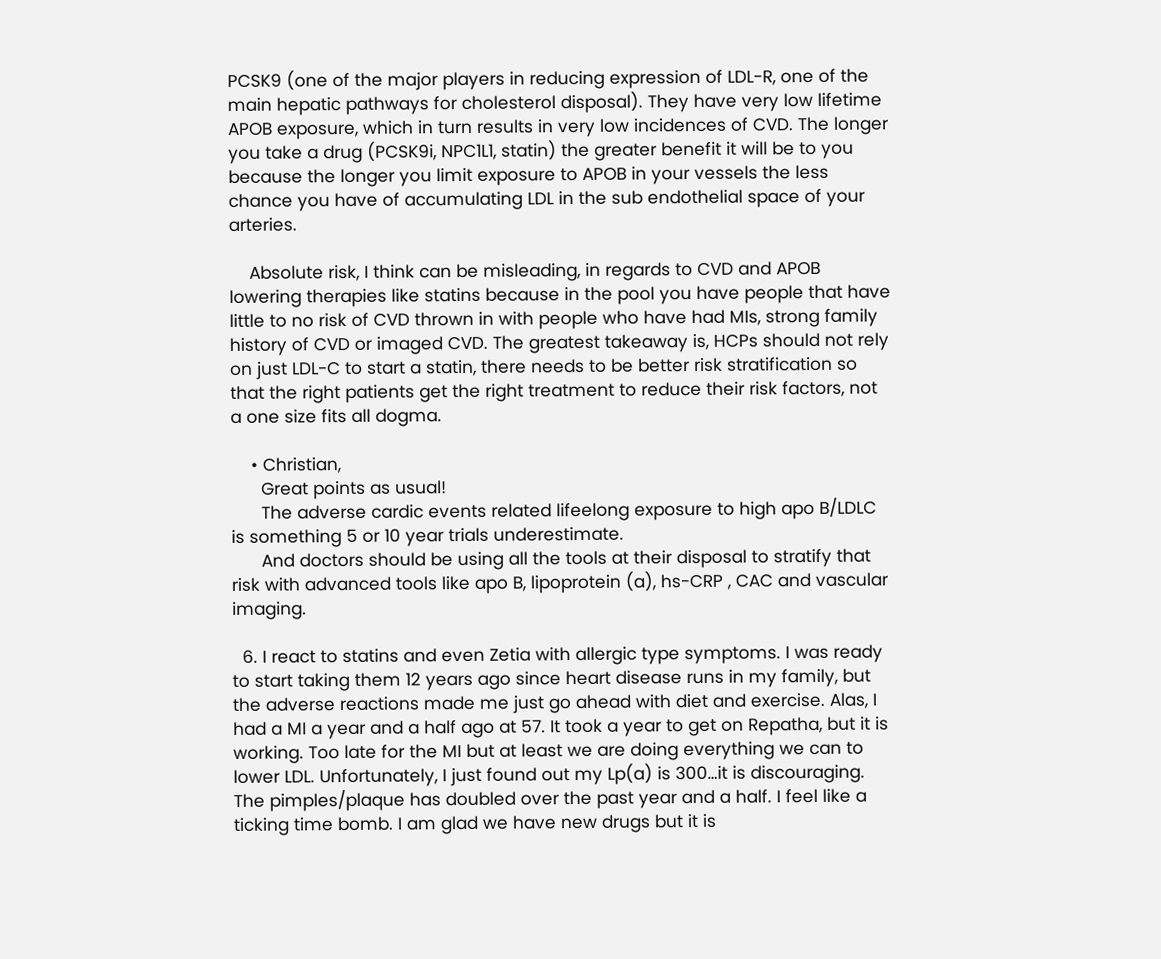PCSK9 (one of the major players in reducing expression of LDL-R, one of the main hepatic pathways for cholesterol disposal). They have very low lifetime APOB exposure, which in turn results in very low incidences of CVD. The longer you take a drug (PCSK9i, NPC1L1, statin) the greater benefit it will be to you because the longer you limit exposure to APOB in your vessels the less chance you have of accumulating LDL in the sub endothelial space of your arteries.

    Absolute risk, I think can be misleading, in regards to CVD and APOB lowering therapies like statins because in the pool you have people that have little to no risk of CVD thrown in with people who have had MIs, strong family history of CVD or imaged CVD. The greatest takeaway is, HCPs should not rely on just LDL-C to start a statin, there needs to be better risk stratification so that the right patients get the right treatment to reduce their risk factors, not a one size fits all dogma.

    • Christian,
      Great points as usual!
      The adverse cardic events related lifeelong exposure to high apo B/LDLC is something 5 or 10 year trials underestimate.
      And doctors should be using all the tools at their disposal to stratify that risk with advanced tools like apo B, lipoprotein (a), hs-CRP , CAC and vascular imaging.

  6. I react to statins and even Zetia with allergic type symptoms. I was ready to start taking them 12 years ago since heart disease runs in my family, but the adverse reactions made me just go ahead with diet and exercise. Alas, I had a MI a year and a half ago at 57. It took a year to get on Repatha, but it is working. Too late for the MI but at least we are doing everything we can to lower LDL. Unfortunately, I just found out my Lp(a) is 300…it is discouraging. The pimples/plaque has doubled over the past year and a half. I feel like a ticking time bomb. I am glad we have new drugs but it is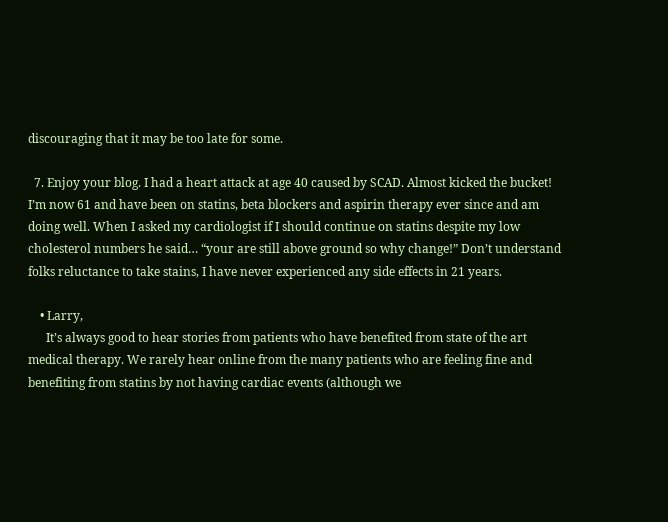discouraging that it may be too late for some.

  7. Enjoy your blog. I had a heart attack at age 40 caused by SCAD. Almost kicked the bucket! I’m now 61 and have been on statins, beta blockers and aspirin therapy ever since and am doing well. When I asked my cardiologist if I should continue on statins despite my low cholesterol numbers he said… “your are still above ground so why change!” Don’t understand folks reluctance to take stains, I have never experienced any side effects in 21 years.

    • Larry,
      It’s always good to hear stories from patients who have benefited from state of the art medical therapy. We rarely hear online from the many patients who are feeling fine and benefiting from statins by not having cardiac events (although we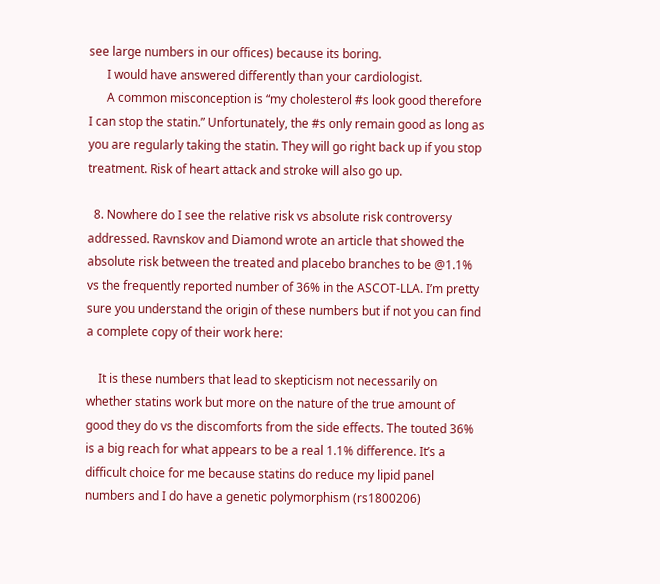see large numbers in our offices) because its boring.
      I would have answered differently than your cardiologist.
      A common misconception is “my cholesterol #s look good therefore I can stop the statin.” Unfortunately, the #s only remain good as long as you are regularly taking the statin. They will go right back up if you stop treatment. Risk of heart attack and stroke will also go up.

  8. Nowhere do I see the relative risk vs absolute risk controversy addressed. Ravnskov and Diamond wrote an article that showed the absolute risk between the treated and placebo branches to be @1.1% vs the frequently reported number of 36% in the ASCOT-LLA. I’m pretty sure you understand the origin of these numbers but if not you can find a complete copy of their work here:

    It is these numbers that lead to skepticism not necessarily on whether statins work but more on the nature of the true amount of good they do vs the discomforts from the side effects. The touted 36% is a big reach for what appears to be a real 1.1% difference. It’s a difficult choice for me because statins do reduce my lipid panel numbers and I do have a genetic polymorphism (rs1800206)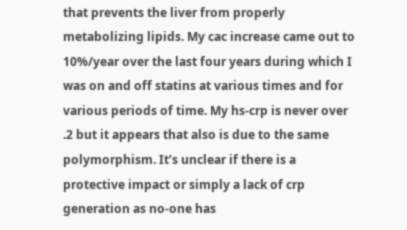that prevents the liver from properly metabolizing lipids. My cac increase came out to 10%/year over the last four years during which I was on and off statins at various times and for various periods of time. My hs-crp is never over .2 but it appears that also is due to the same polymorphism. It’s unclear if there is a protective impact or simply a lack of crp generation as no-one has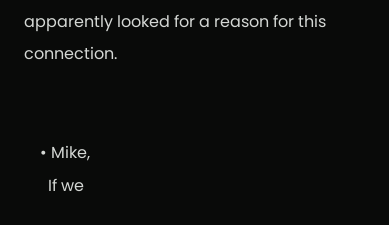apparently looked for a reason for this connection.


    • Mike,
      If we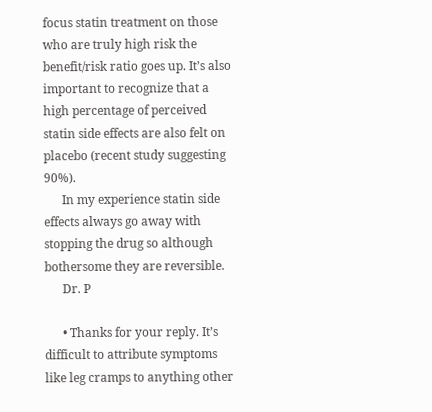focus statin treatment on those who are truly high risk the benefit/risk ratio goes up. It’s also important to recognize that a high percentage of perceived statin side effects are also felt on placebo (recent study suggesting 90%).
      In my experience statin side effects always go away with stopping the drug so although bothersome they are reversible.
      Dr. P

      • Thanks for your reply. It’s difficult to attribute symptoms like leg cramps to anything other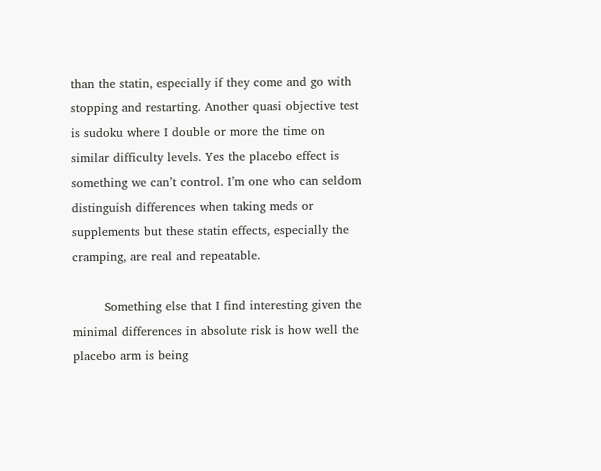than the statin, especially if they come and go with stopping and restarting. Another quasi objective test is sudoku where I double or more the time on similar difficulty levels. Yes the placebo effect is something we can’t control. I’m one who can seldom distinguish differences when taking meds or supplements but these statin effects, especially the cramping, are real and repeatable.

        Something else that I find interesting given the minimal differences in absolute risk is how well the placebo arm is being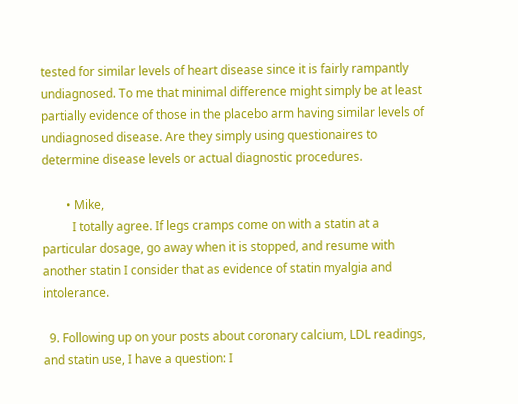tested for similar levels of heart disease since it is fairly rampantly undiagnosed. To me that minimal difference might simply be at least partially evidence of those in the placebo arm having similar levels of undiagnosed disease. Are they simply using questionaires to determine disease levels or actual diagnostic procedures.

        • Mike,
          I totally agree. If legs cramps come on with a statin at a particular dosage, go away when it is stopped, and resume with another statin I consider that as evidence of statin myalgia and intolerance.

  9. Following up on your posts about coronary calcium, LDL readings, and statin use, I have a question: I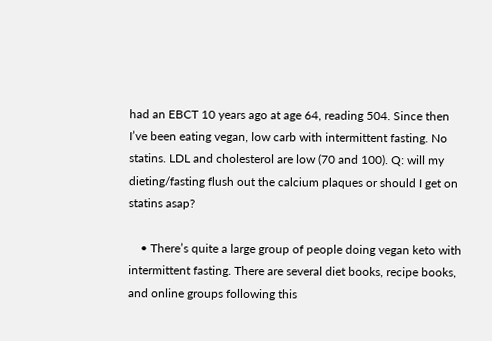had an EBCT 10 years ago at age 64, reading 504. Since then I’ve been eating vegan, low carb with intermittent fasting. No statins. LDL and cholesterol are low (70 and 100). Q: will my dieting/fasting flush out the calcium plaques or should I get on statins asap?

    • There’s quite a large group of people doing vegan keto with intermittent fasting. There are several diet books, recipe books, and online groups following this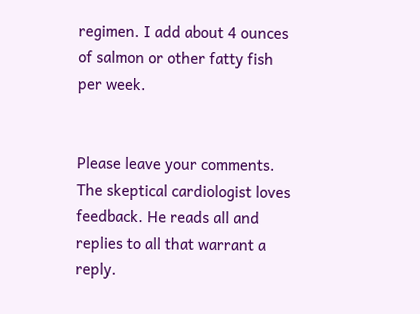regimen. I add about 4 ounces of salmon or other fatty fish per week.


Please leave your comments. The skeptical cardiologist loves feedback. He reads all and replies to all that warrant a reply.